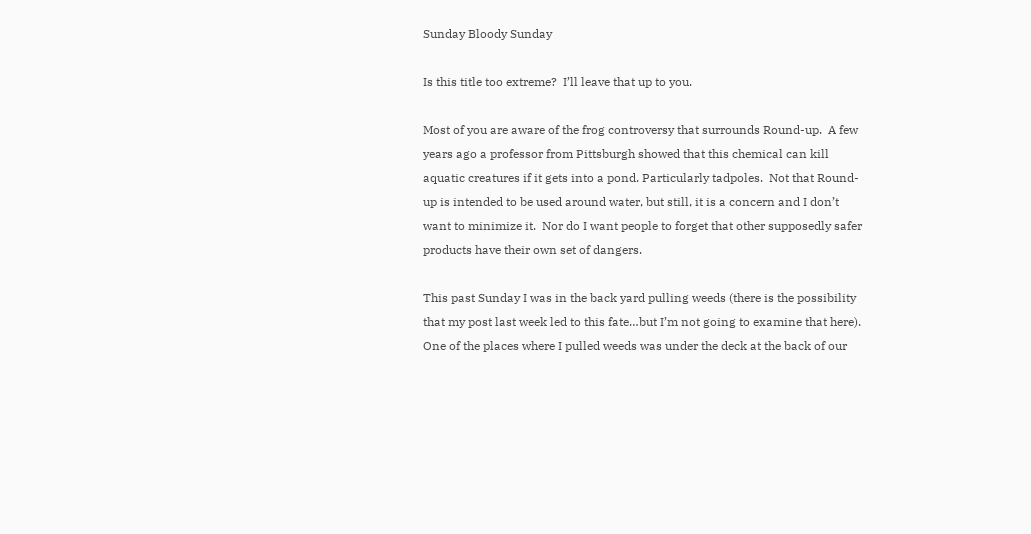Sunday Bloody Sunday

Is this title too extreme?  I’ll leave that up to you.

Most of you are aware of the frog controversy that surrounds Round-up.  A few years ago a professor from Pittsburgh showed that this chemical can kill aquatic creatures if it gets into a pond. Particularly tadpoles.  Not that Round-up is intended to be used around water, but still, it is a concern and I don’t want to minimize it.  Nor do I want people to forget that other supposedly safer products have their own set of dangers.

This past Sunday I was in the back yard pulling weeds (there is the possibility that my post last week led to this fate…but I’m not going to examine that here).  One of the places where I pulled weeds was under the deck at the back of our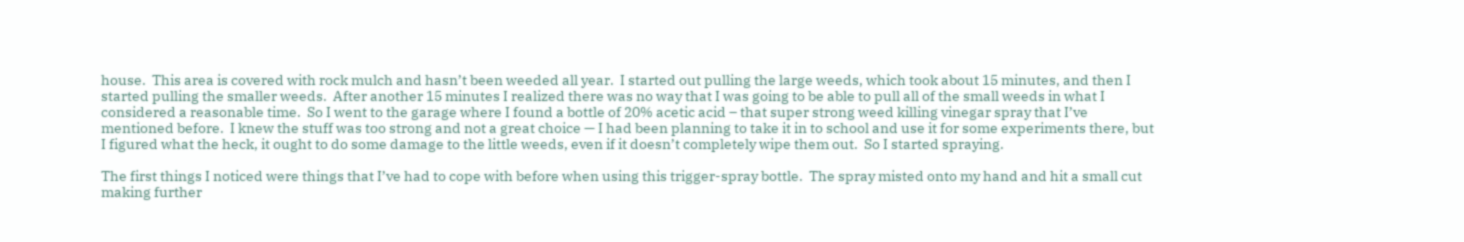house.  This area is covered with rock mulch and hasn’t been weeded all year.  I started out pulling the large weeds, which took about 15 minutes, and then I started pulling the smaller weeds.  After another 15 minutes I realized there was no way that I was going to be able to pull all of the small weeds in what I considered a reasonable time.  So I went to the garage where I found a bottle of 20% acetic acid – that super strong weed killing vinegar spray that I’ve mentioned before.  I knew the stuff was too strong and not a great choice — I had been planning to take it in to school and use it for some experiments there, but I figured what the heck, it ought to do some damage to the little weeds, even if it doesn’t completely wipe them out.  So I started spraying.

The first things I noticed were things that I’ve had to cope with before when using this trigger-spray bottle.  The spray misted onto my hand and hit a small cut making further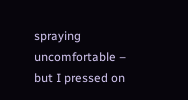spraying uncomfortable –  but I pressed on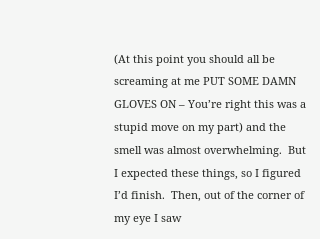(At this point you should all be screaming at me PUT SOME DAMN GLOVES ON – You’re right this was a stupid move on my part) and the smell was almost overwhelming.  But I expected these things, so I figured I’d finish.  Then, out of the corner of my eye I saw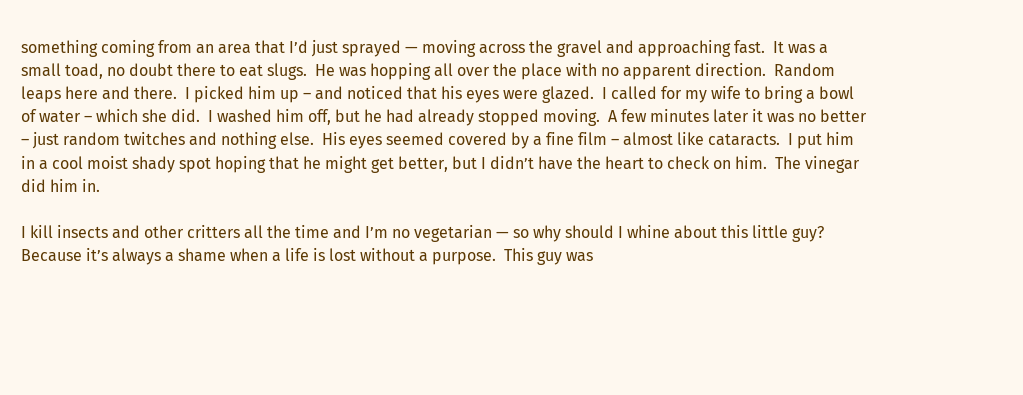something coming from an area that I’d just sprayed — moving across the gravel and approaching fast.  It was a small toad, no doubt there to eat slugs.  He was hopping all over the place with no apparent direction.  Random leaps here and there.  I picked him up – and noticed that his eyes were glazed.  I called for my wife to bring a bowl of water – which she did.  I washed him off, but he had already stopped moving.  A few minutes later it was no better – just random twitches and nothing else.  His eyes seemed covered by a fine film – almost like cataracts.  I put him in a cool moist shady spot hoping that he might get better, but I didn’t have the heart to check on him.  The vinegar did him in.

I kill insects and other critters all the time and I’m no vegetarian — so why should I whine about this little guy?  Because it’s always a shame when a life is lost without a purpose.  This guy was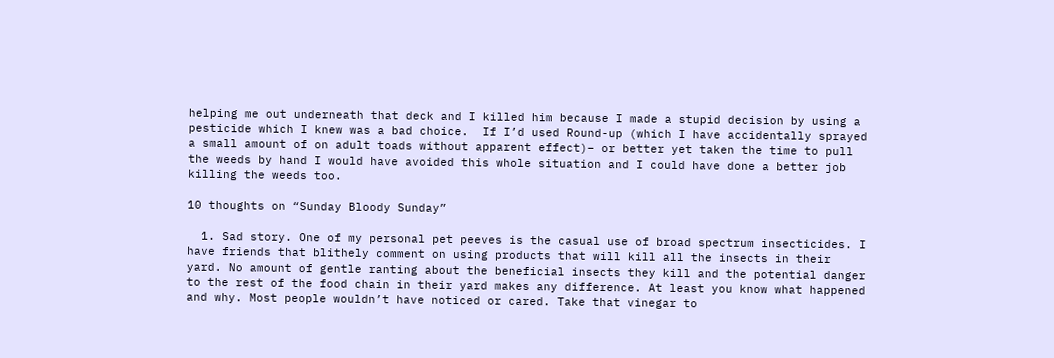helping me out underneath that deck and I killed him because I made a stupid decision by using a pesticide which I knew was a bad choice.  If I’d used Round-up (which I have accidentally sprayed a small amount of on adult toads without apparent effect)– or better yet taken the time to pull the weeds by hand I would have avoided this whole situation and I could have done a better job killing the weeds too.

10 thoughts on “Sunday Bloody Sunday”

  1. Sad story. One of my personal pet peeves is the casual use of broad spectrum insecticides. I have friends that blithely comment on using products that will kill all the insects in their yard. No amount of gentle ranting about the beneficial insects they kill and the potential danger to the rest of the food chain in their yard makes any difference. At least you know what happened and why. Most people wouldn’t have noticed or cared. Take that vinegar to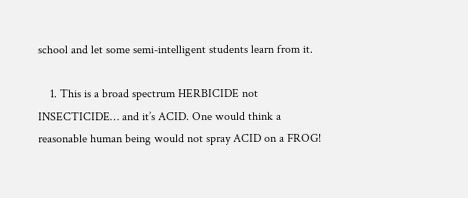school and let some semi-intelligent students learn from it.

    1. This is a broad spectrum HERBICIDE not INSECTICIDE… and it’s ACID. One would think a reasonable human being would not spray ACID on a FROG!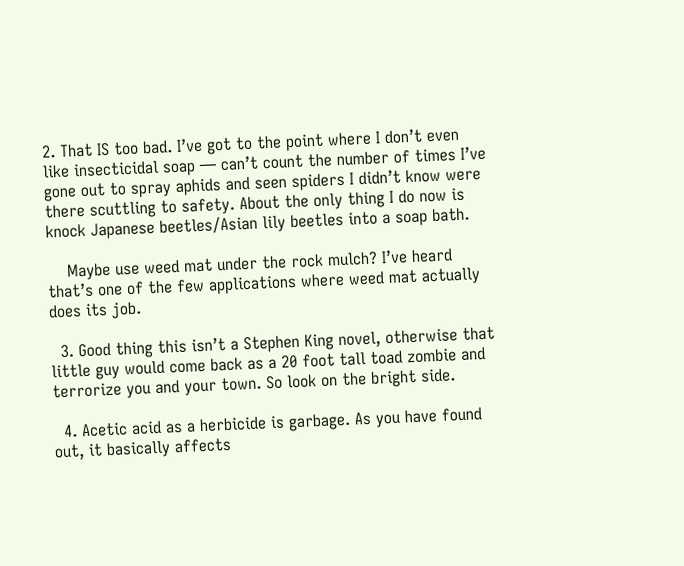2. That IS too bad. I’ve got to the point where I don’t even like insecticidal soap — can’t count the number of times I’ve gone out to spray aphids and seen spiders I didn’t know were there scuttling to safety. About the only thing I do now is knock Japanese beetles/Asian lily beetles into a soap bath.

    Maybe use weed mat under the rock mulch? I’ve heard that’s one of the few applications where weed mat actually does its job.

  3. Good thing this isn’t a Stephen King novel, otherwise that little guy would come back as a 20 foot tall toad zombie and terrorize you and your town. So look on the bright side.

  4. Acetic acid as a herbicide is garbage. As you have found out, it basically affects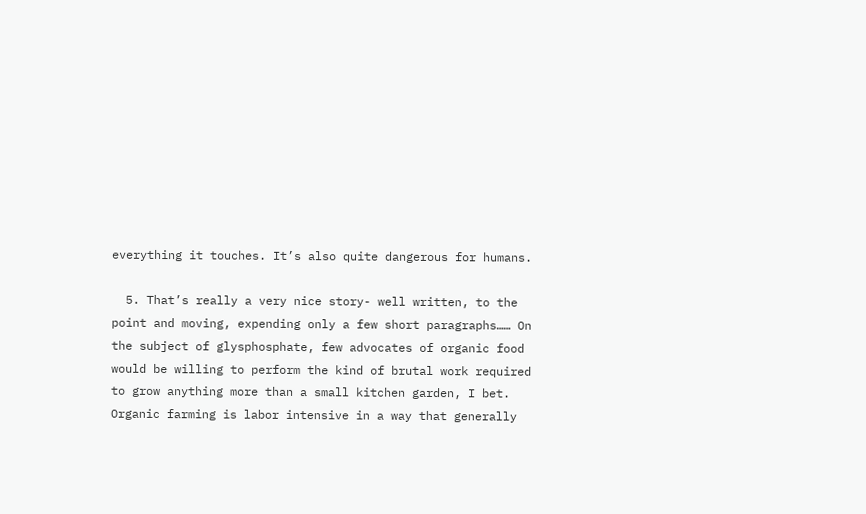everything it touches. It’s also quite dangerous for humans.

  5. That’s really a very nice story- well written, to the point and moving, expending only a few short paragraphs…… On the subject of glysphosphate, few advocates of organic food would be willing to perform the kind of brutal work required to grow anything more than a small kitchen garden, I bet. Organic farming is labor intensive in a way that generally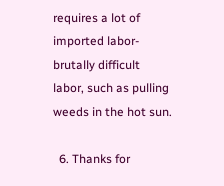requires a lot of imported labor-brutally difficult labor, such as pulling weeds in the hot sun.

  6. Thanks for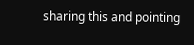sharing this and pointing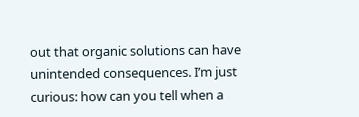out that organic solutions can have unintended consequences. I’m just curious: how can you tell when a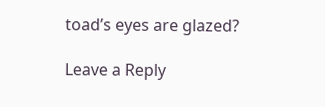toad’s eyes are glazed?

Leave a Reply